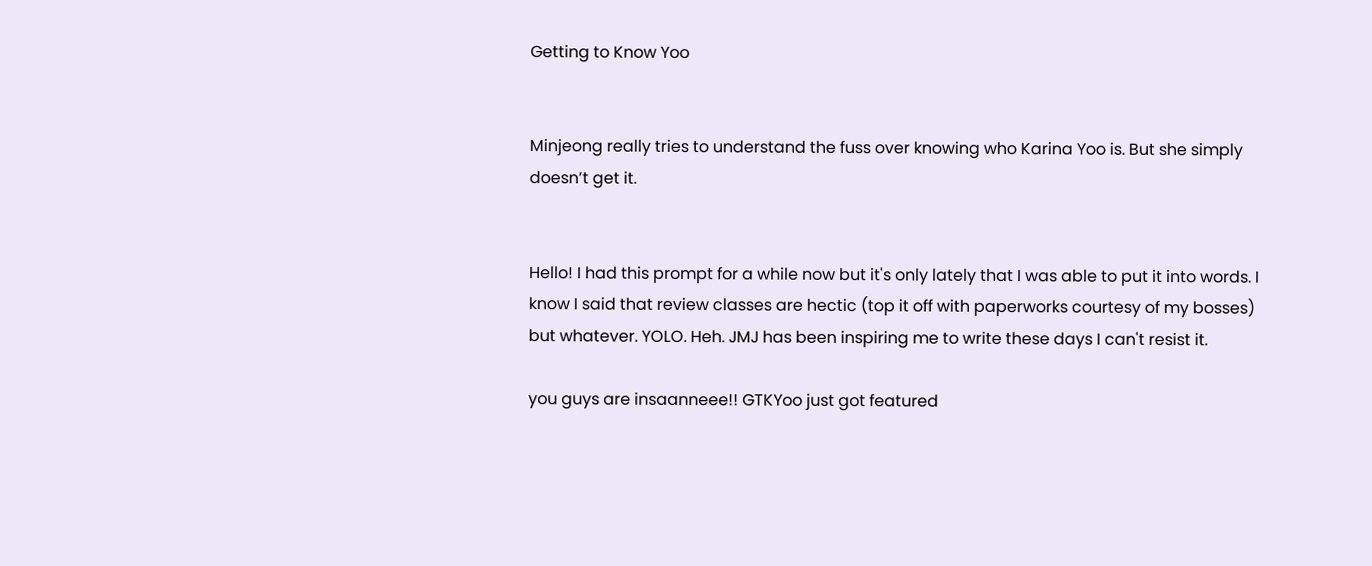Getting to Know Yoo


Minjeong really tries to understand the fuss over knowing who Karina Yoo is. But she simply doesn’t get it.


Hello! I had this prompt for a while now but it's only lately that I was able to put it into words. I know I said that review classes are hectic (top it off with paperworks courtesy of my bosses) but whatever. YOLO. Heh. JMJ has been inspiring me to write these days I can't resist it.

you guys are insaanneee!! GTKYoo just got featured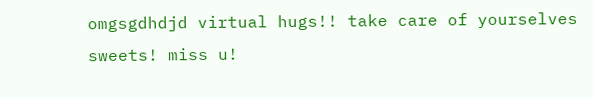omgsgdhdjd virtual hugs!! take care of yourselves sweets! miss u!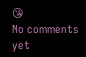😘
No comments yet